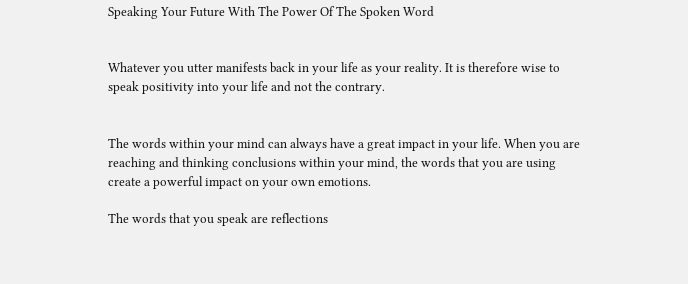Speaking Your Future With The Power Of The Spoken Word


Whatever you utter manifests back in your life as your reality. It is therefore wise to speak positivity into your life and not the contrary.


The words within your mind can always have a great impact in your life. When you are reaching and thinking conclusions within your mind, the words that you are using create a powerful impact on your own emotions.

The words that you speak are reflections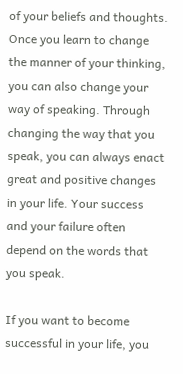of your beliefs and thoughts. Once you learn to change the manner of your thinking, you can also change your way of speaking. Through changing the way that you speak, you can always enact great and positive changes in your life. Your success and your failure often depend on the words that you speak.

If you want to become successful in your life, you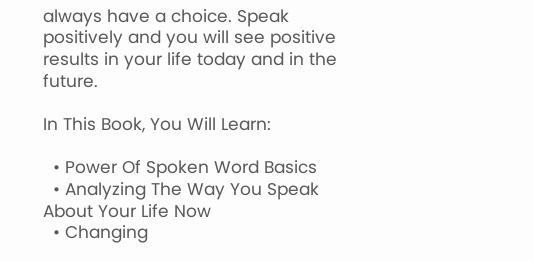always have a choice. Speak positively and you will see positive results in your life today and in the future.

In This Book, You Will Learn:

  • Power Of Spoken Word Basics
  • Analyzing The Way You Speak About Your Life Now
  • Changing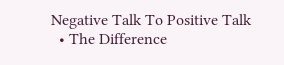Negative Talk To Positive Talk
  • The Difference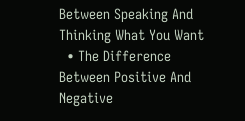Between Speaking And Thinking What You Want
  • The Difference Between Positive And Negative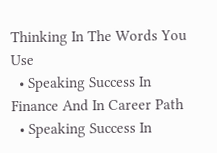Thinking In The Words You Use
  • Speaking Success In Finance And In Career Path
  • Speaking Success In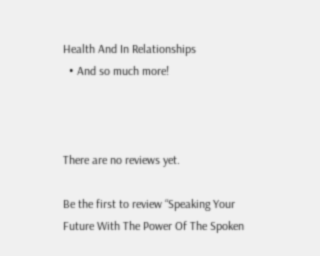Health And In Relationships
  • And so much more!



There are no reviews yet.

Be the first to review “Speaking Your Future With The Power Of The Spoken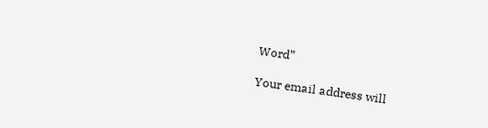Word”

Your email address will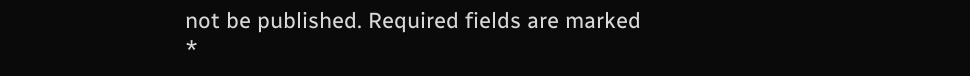not be published. Required fields are marked *